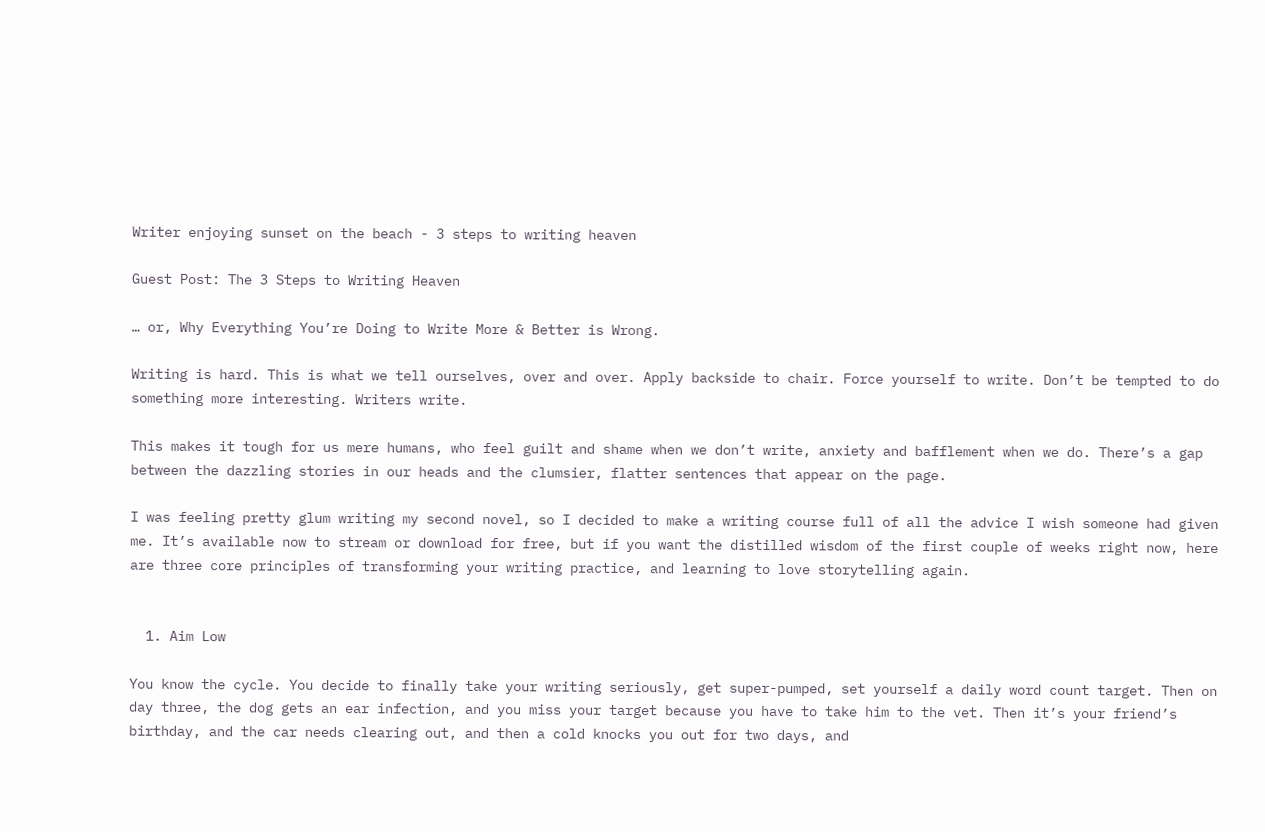Writer enjoying sunset on the beach - 3 steps to writing heaven

Guest Post: The 3 Steps to Writing Heaven

… or, Why Everything You’re Doing to Write More & Better is Wrong.

Writing is hard. This is what we tell ourselves, over and over. Apply backside to chair. Force yourself to write. Don’t be tempted to do something more interesting. Writers write.

This makes it tough for us mere humans, who feel guilt and shame when we don’t write, anxiety and bafflement when we do. There’s a gap between the dazzling stories in our heads and the clumsier, flatter sentences that appear on the page.

I was feeling pretty glum writing my second novel, so I decided to make a writing course full of all the advice I wish someone had given me. It’s available now to stream or download for free, but if you want the distilled wisdom of the first couple of weeks right now, here are three core principles of transforming your writing practice, and learning to love storytelling again.


  1. Aim Low

You know the cycle. You decide to finally take your writing seriously, get super-pumped, set yourself a daily word count target. Then on day three, the dog gets an ear infection, and you miss your target because you have to take him to the vet. Then it’s your friend’s birthday, and the car needs clearing out, and then a cold knocks you out for two days, and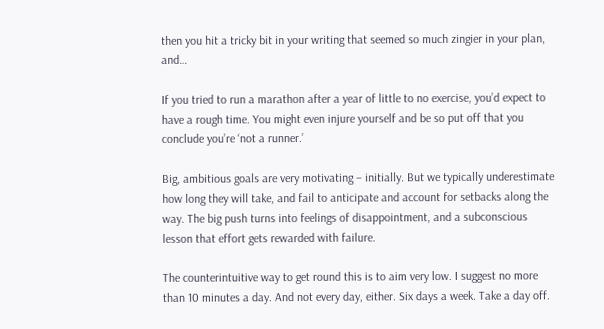then you hit a tricky bit in your writing that seemed so much zingier in your plan, and…

If you tried to run a marathon after a year of little to no exercise, you’d expect to have a rough time. You might even injure yourself and be so put off that you conclude you’re ‘not a runner.’

Big, ambitious goals are very motivating – initially. But we typically underestimate how long they will take, and fail to anticipate and account for setbacks along the way. The big push turns into feelings of disappointment, and a subconscious lesson that effort gets rewarded with failure.

The counterintuitive way to get round this is to aim very low. I suggest no more than 10 minutes a day. And not every day, either. Six days a week. Take a day off.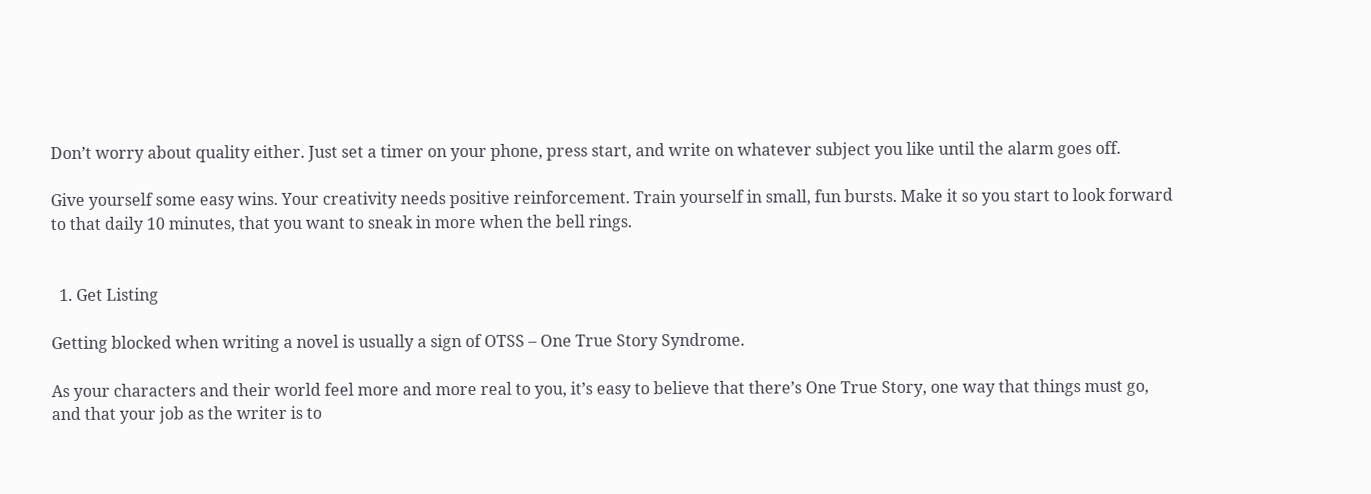Don’t worry about quality either. Just set a timer on your phone, press start, and write on whatever subject you like until the alarm goes off.

Give yourself some easy wins. Your creativity needs positive reinforcement. Train yourself in small, fun bursts. Make it so you start to look forward to that daily 10 minutes, that you want to sneak in more when the bell rings.


  1. Get Listing

Getting blocked when writing a novel is usually a sign of OTSS – One True Story Syndrome.

As your characters and their world feel more and more real to you, it’s easy to believe that there’s One True Story, one way that things must go, and that your job as the writer is to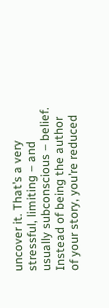uncover it. That’s a very stressful, limiting – and usually subconscious – belief. Instead of being the author of your story, you’re reduced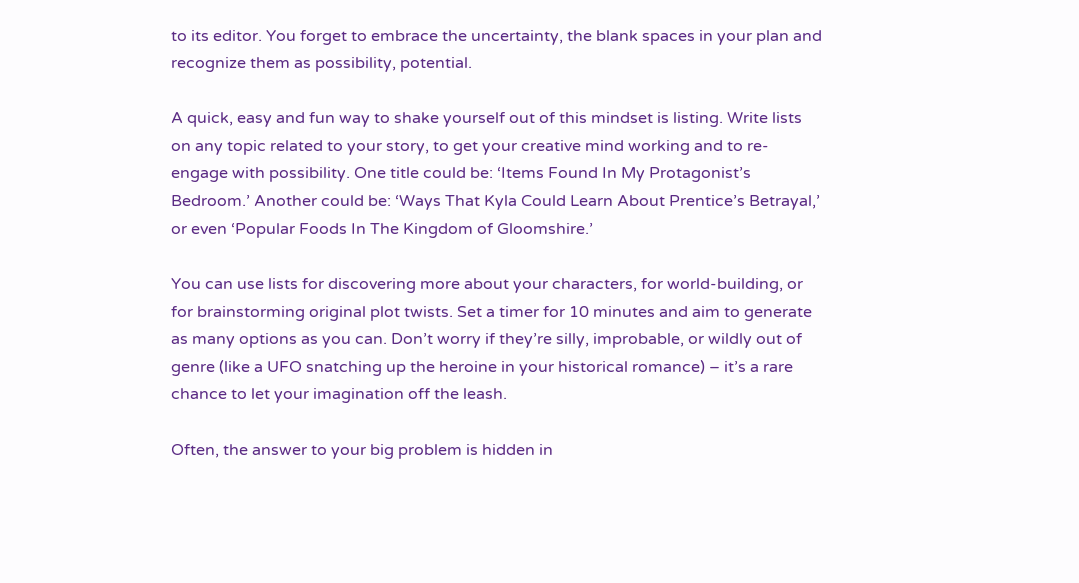to its editor. You forget to embrace the uncertainty, the blank spaces in your plan and recognize them as possibility, potential.

A quick, easy and fun way to shake yourself out of this mindset is listing. Write lists on any topic related to your story, to get your creative mind working and to re-engage with possibility. One title could be: ‘Items Found In My Protagonist’s Bedroom.’ Another could be: ‘Ways That Kyla Could Learn About Prentice’s Betrayal,’ or even ‘Popular Foods In The Kingdom of Gloomshire.’

You can use lists for discovering more about your characters, for world-building, or for brainstorming original plot twists. Set a timer for 10 minutes and aim to generate as many options as you can. Don’t worry if they’re silly, improbable, or wildly out of genre (like a UFO snatching up the heroine in your historical romance) – it’s a rare chance to let your imagination off the leash.

Often, the answer to your big problem is hidden in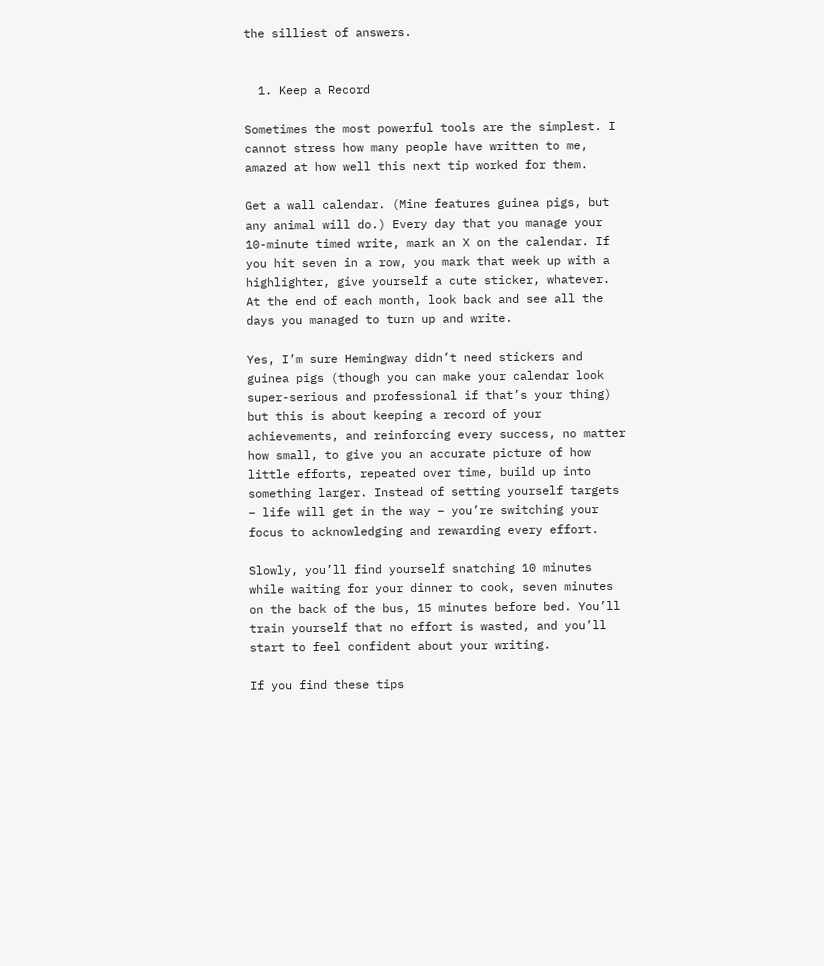the silliest of answers.


  1. Keep a Record

Sometimes the most powerful tools are the simplest. I cannot stress how many people have written to me, amazed at how well this next tip worked for them.

Get a wall calendar. (Mine features guinea pigs, but any animal will do.) Every day that you manage your 10-minute timed write, mark an X on the calendar. If you hit seven in a row, you mark that week up with a highlighter, give yourself a cute sticker, whatever. At the end of each month, look back and see all the days you managed to turn up and write.

Yes, I’m sure Hemingway didn’t need stickers and guinea pigs (though you can make your calendar look super-serious and professional if that’s your thing) but this is about keeping a record of your achievements, and reinforcing every success, no matter how small, to give you an accurate picture of how little efforts, repeated over time, build up into something larger. Instead of setting yourself targets – life will get in the way – you’re switching your focus to acknowledging and rewarding every effort.

Slowly, you’ll find yourself snatching 10 minutes while waiting for your dinner to cook, seven minutes on the back of the bus, 15 minutes before bed. You’ll train yourself that no effort is wasted, and you’ll start to feel confident about your writing.

If you find these tips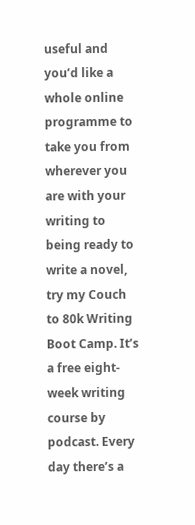useful and you’d like a whole online programme to take you from wherever you are with your writing to being ready to write a novel, try my Couch to 80k Writing Boot Camp. It’s a free eight-week writing course by podcast. Every day there’s a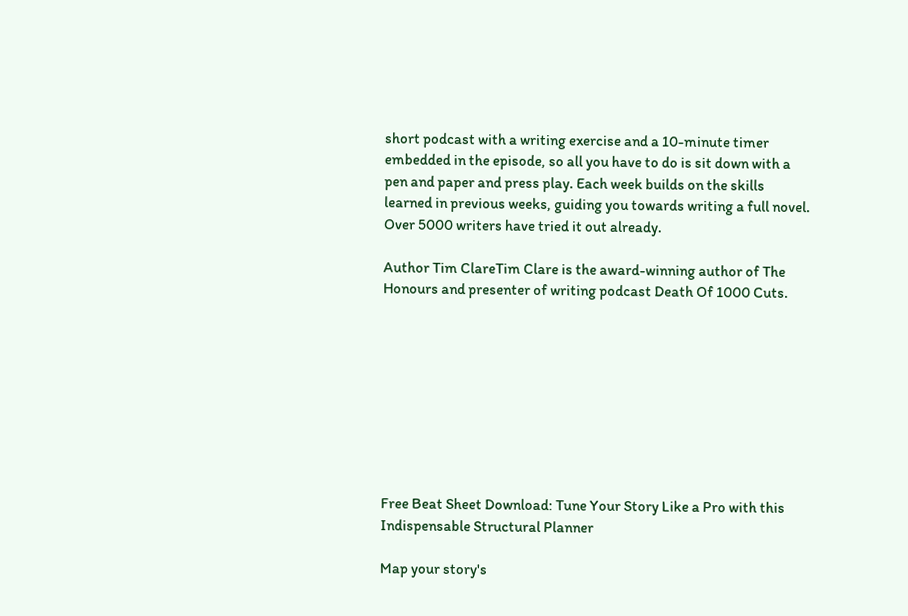short podcast with a writing exercise and a 10-minute timer embedded in the episode, so all you have to do is sit down with a pen and paper and press play. Each week builds on the skills learned in previous weeks, guiding you towards writing a full novel. Over 5000 writers have tried it out already.

Author Tim ClareTim Clare is the award-winning author of The Honours and presenter of writing podcast Death Of 1000 Cuts.









Free Beat Sheet Download: Tune Your Story Like a Pro with this Indispensable Structural Planner

Map your story's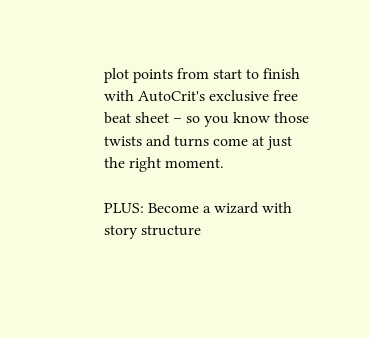plot points from start to finish with AutoCrit's exclusive free beat sheet – so you know those twists and turns come at just the right moment.

PLUS: Become a wizard with story structure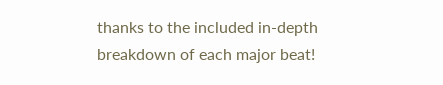thanks to the included in-depth breakdown of each major beat!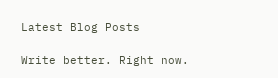Latest Blog Posts

Write better. Right now.